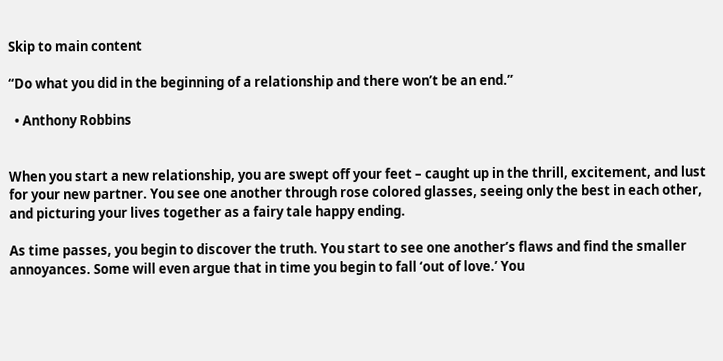Skip to main content

“Do what you did in the beginning of a relationship and there won’t be an end.”

  • Anthony Robbins


When you start a new relationship, you are swept off your feet – caught up in the thrill, excitement, and lust for your new partner. You see one another through rose colored glasses, seeing only the best in each other, and picturing your lives together as a fairy tale happy ending.

As time passes, you begin to discover the truth. You start to see one another’s flaws and find the smaller annoyances. Some will even argue that in time you begin to fall ‘out of love.’ You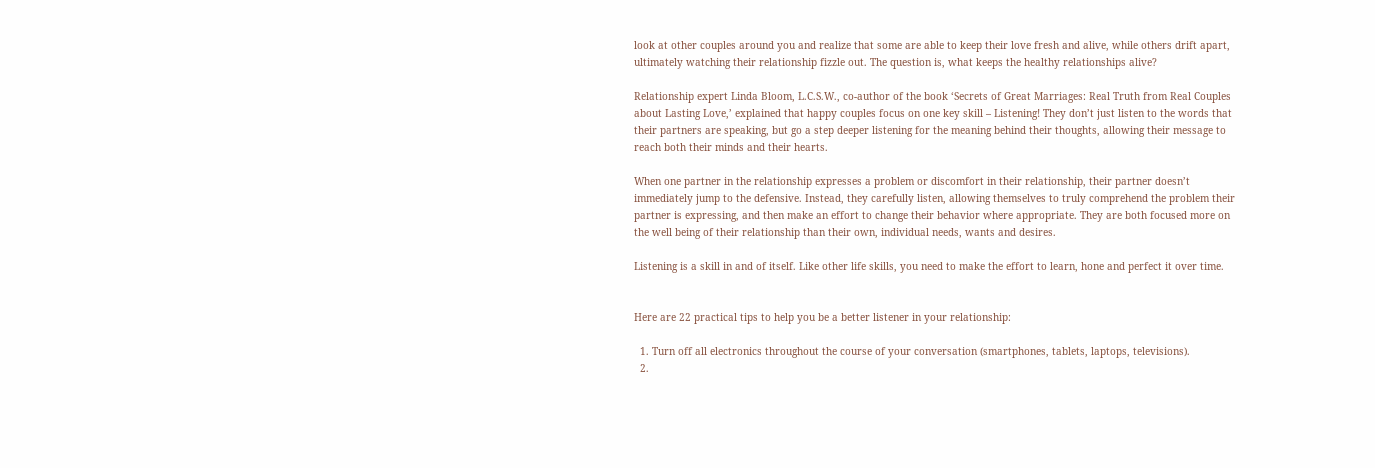look at other couples around you and realize that some are able to keep their love fresh and alive, while others drift apart, ultimately watching their relationship fizzle out. The question is, what keeps the healthy relationships alive?

Relationship expert Linda Bloom, L.C.S.W., co-author of the book ‘Secrets of Great Marriages: Real Truth from Real Couples about Lasting Love,’ explained that happy couples focus on one key skill – Listening! They don’t just listen to the words that their partners are speaking, but go a step deeper listening for the meaning behind their thoughts, allowing their message to reach both their minds and their hearts.

When one partner in the relationship expresses a problem or discomfort in their relationship, their partner doesn’t immediately jump to the defensive. Instead, they carefully listen, allowing themselves to truly comprehend the problem their partner is expressing, and then make an effort to change their behavior where appropriate. They are both focused more on the well being of their relationship than their own, individual needs, wants and desires.

Listening is a skill in and of itself. Like other life skills, you need to make the effort to learn, hone and perfect it over time.


Here are 22 practical tips to help you be a better listener in your relationship:

  1. Turn off all electronics throughout the course of your conversation (smartphones, tablets, laptops, televisions).
  2.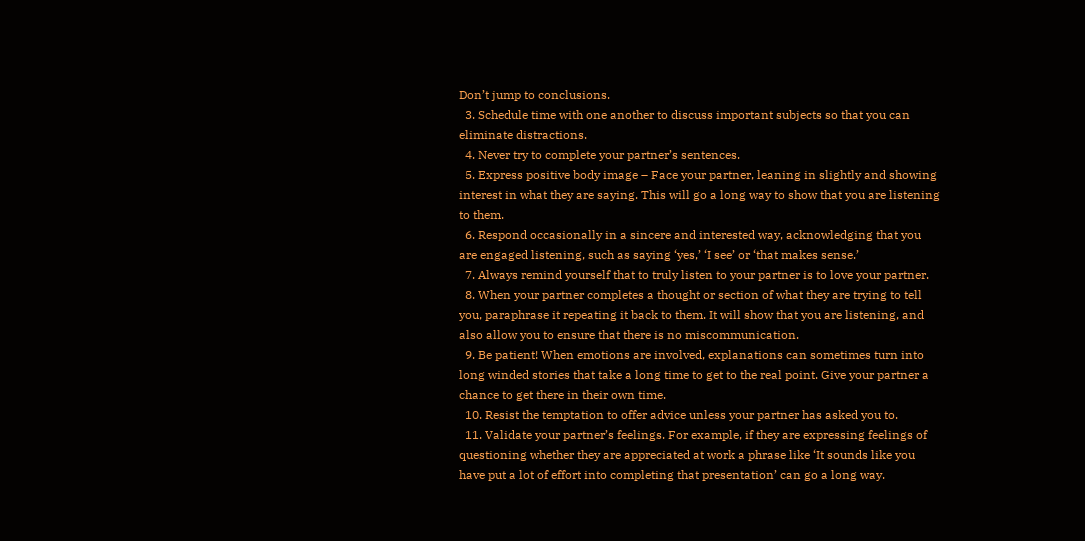Don’t jump to conclusions.
  3. Schedule time with one another to discuss important subjects so that you can eliminate distractions.
  4. Never try to complete your partner’s sentences.
  5. Express positive body image – Face your partner, leaning in slightly and showing interest in what they are saying. This will go a long way to show that you are listening to them.
  6. Respond occasionally in a sincere and interested way, acknowledging that you are engaged listening, such as saying ‘yes,’ ‘I see’ or ‘that makes sense.’
  7. Always remind yourself that to truly listen to your partner is to love your partner.
  8. When your partner completes a thought or section of what they are trying to tell you, paraphrase it repeating it back to them. It will show that you are listening, and also allow you to ensure that there is no miscommunication.
  9. Be patient! When emotions are involved, explanations can sometimes turn into long winded stories that take a long time to get to the real point. Give your partner a chance to get there in their own time.
  10. Resist the temptation to offer advice unless your partner has asked you to.
  11. Validate your partner’s feelings. For example, if they are expressing feelings of questioning whether they are appreciated at work a phrase like ‘It sounds like you have put a lot of effort into completing that presentation’ can go a long way.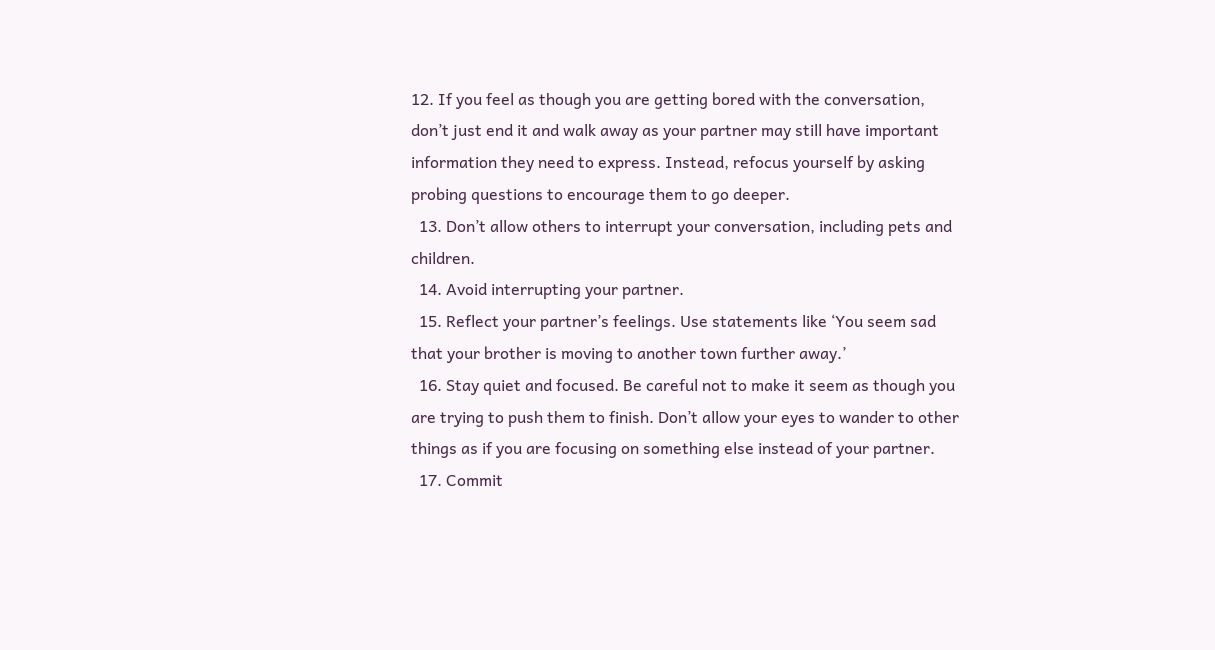12. If you feel as though you are getting bored with the conversation, don’t just end it and walk away as your partner may still have important information they need to express. Instead, refocus yourself by asking probing questions to encourage them to go deeper.
  13. Don’t allow others to interrupt your conversation, including pets and children.
  14. Avoid interrupting your partner.
  15. Reflect your partner’s feelings. Use statements like ‘You seem sad that your brother is moving to another town further away.’
  16. Stay quiet and focused. Be careful not to make it seem as though you are trying to push them to finish. Don’t allow your eyes to wander to other things as if you are focusing on something else instead of your partner.
  17. Commit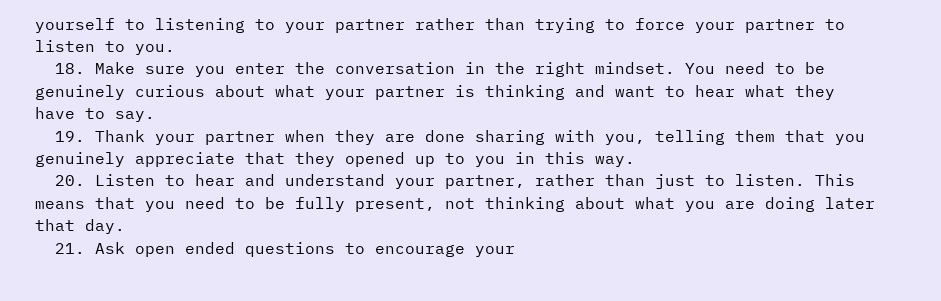yourself to listening to your partner rather than trying to force your partner to listen to you.
  18. Make sure you enter the conversation in the right mindset. You need to be genuinely curious about what your partner is thinking and want to hear what they have to say.
  19. Thank your partner when they are done sharing with you, telling them that you genuinely appreciate that they opened up to you in this way.
  20. Listen to hear and understand your partner, rather than just to listen. This means that you need to be fully present, not thinking about what you are doing later that day.
  21. Ask open ended questions to encourage your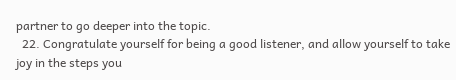partner to go deeper into the topic.
  22. Congratulate yourself for being a good listener, and allow yourself to take joy in the steps you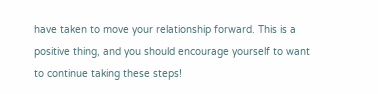have taken to move your relationship forward. This is a positive thing, and you should encourage yourself to want to continue taking these steps!